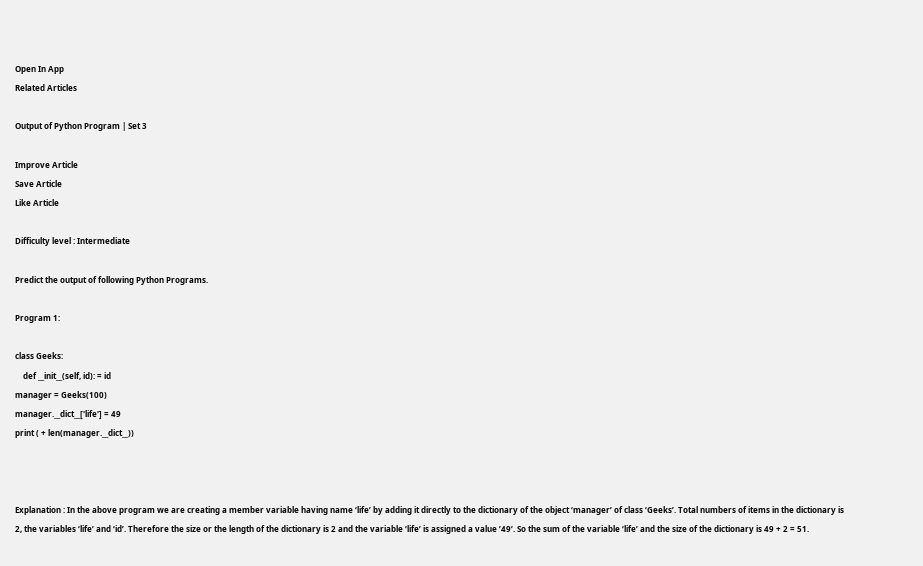Open In App
Related Articles

Output of Python Program | Set 3

Improve Article
Save Article
Like Article

Difficulty level : Intermediate

Predict the output of following Python Programs.

Program 1:

class Geeks:
    def __init__(self, id): = id
manager = Geeks(100)
manager.__dict__['life'] = 49
print ( + len(manager.__dict__))



Explanation : In the above program we are creating a member variable having name ‘life’ by adding it directly to the dictionary of the object ‘manager’ of class ‘Geeks’. Total numbers of items in the dictionary is 2, the variables ‘life’ and ‘id’. Therefore the size or the length of the dictionary is 2 and the variable ‘life’ is assigned a value ’49’. So the sum of the variable ‘life’ and the size of the dictionary is 49 + 2 = 51.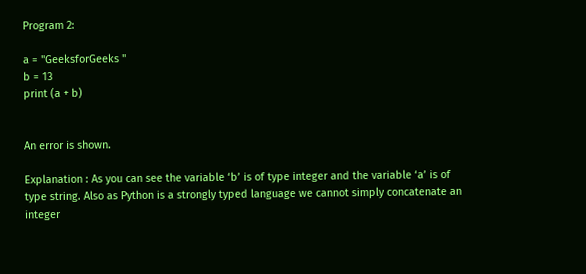Program 2:

a = "GeeksforGeeks "
b = 13
print (a + b)


An error is shown.

Explanation : As you can see the variable ‘b’ is of type integer and the variable ‘a’ is of type string. Also as Python is a strongly typed language we cannot simply concatenate an integer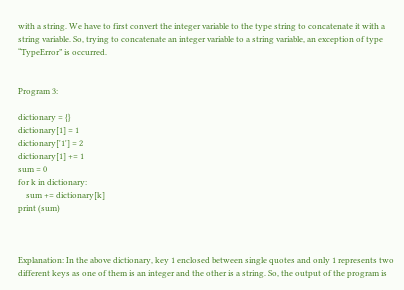with a string. We have to first convert the integer variable to the type string to concatenate it with a string variable. So, trying to concatenate an integer variable to a string variable, an exception of type “TypeError” is occurred.


Program 3:

dictionary = {}
dictionary[1] = 1
dictionary['1'] = 2
dictionary[1] += 1
sum = 0
for k in dictionary:
    sum += dictionary[k]
print (sum)



Explanation: In the above dictionary, key 1 enclosed between single quotes and only 1 represents two different keys as one of them is an integer and the other is a string. So, the output of the program is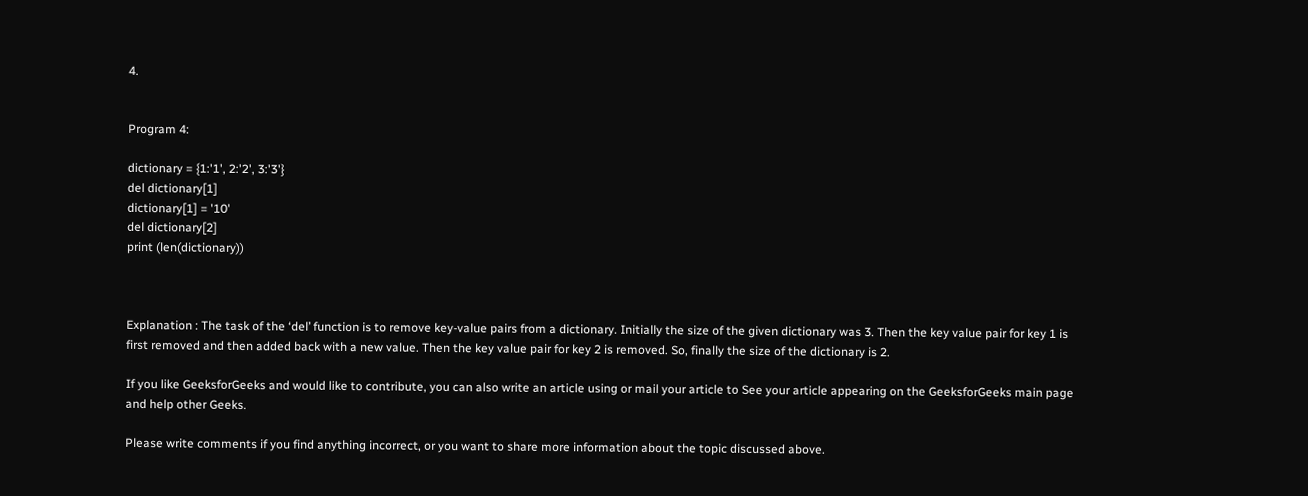4.


Program 4:

dictionary = {1:'1', 2:'2', 3:'3'}
del dictionary[1]
dictionary[1] = '10'
del dictionary[2]
print (len(dictionary))



Explanation : The task of the ‘del’ function is to remove key-value pairs from a dictionary. Initially the size of the given dictionary was 3. Then the key value pair for key 1 is first removed and then added back with a new value. Then the key value pair for key 2 is removed. So, finally the size of the dictionary is 2.

If you like GeeksforGeeks and would like to contribute, you can also write an article using or mail your article to See your article appearing on the GeeksforGeeks main page and help other Geeks.

Please write comments if you find anything incorrect, or you want to share more information about the topic discussed above.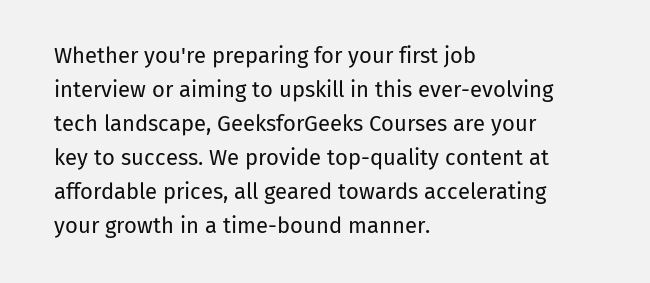Whether you're preparing for your first job interview or aiming to upskill in this ever-evolving tech landscape, GeeksforGeeks Courses are your key to success. We provide top-quality content at affordable prices, all geared towards accelerating your growth in a time-bound manner.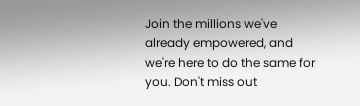Join the millions we've already empowered, and we're here to do the same for you. Don't miss out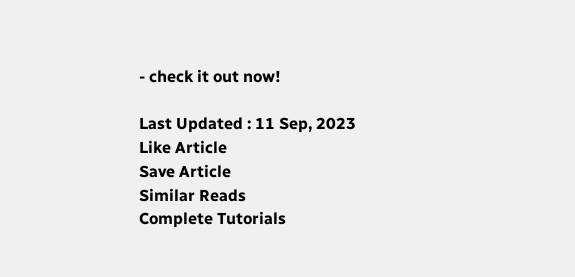- check it out now!

Last Updated : 11 Sep, 2023
Like Article
Save Article
Similar Reads
Complete Tutorials